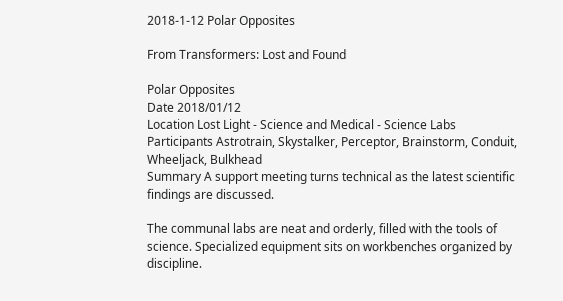2018-1-12 Polar Opposites

From Transformers: Lost and Found

Polar Opposites
Date 2018/01/12
Location Lost Light - Science and Medical - Science Labs
Participants Astrotrain, Skystalker, Perceptor, Brainstorm, Conduit, Wheeljack, Bulkhead
Summary A support meeting turns technical as the latest scientific findings are discussed.

The communal labs are neat and orderly, filled with the tools of science. Specialized equipment sits on workbenches organized by discipline.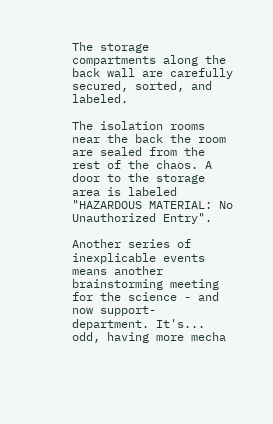The storage compartments along the back wall are carefully secured, sorted, and labeled.

The isolation rooms near the back the room are sealed from the rest of the chaos. A door to the storage area is labeled "HAZARDOUS MATERIAL: No Unauthorized Entry".

Another series of inexplicable events means another brainstorming meeting for the science - and now support- department. It's... odd, having more mecha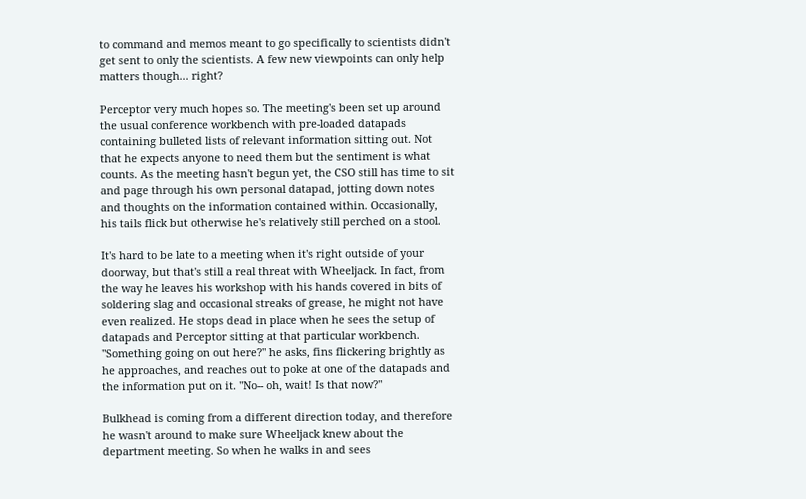to command and memos meant to go specifically to scientists didn't get sent to only the scientists. A few new viewpoints can only help matters though... right?

Perceptor very much hopes so. The meeting's been set up around the usual conference workbench with pre-loaded datapads containing bulleted lists of relevant information sitting out. Not that he expects anyone to need them but the sentiment is what counts. As the meeting hasn't begun yet, the CSO still has time to sit and page through his own personal datapad, jotting down notes and thoughts on the information contained within. Occasionally, his tails flick but otherwise he's relatively still perched on a stool.

It's hard to be late to a meeting when it's right outside of your doorway, but that's still a real threat with Wheeljack. In fact, from the way he leaves his workshop with his hands covered in bits of soldering slag and occasional streaks of grease, he might not have even realized. He stops dead in place when he sees the setup of datapads and Perceptor sitting at that particular workbench. "Something going on out here?" he asks, fins flickering brightly as he approaches, and reaches out to poke at one of the datapads and the information put on it. "No-- oh, wait! Is that now?"

Bulkhead is coming from a different direction today, and therefore he wasn't around to make sure Wheeljack knew about the department meeting. So when he walks in and sees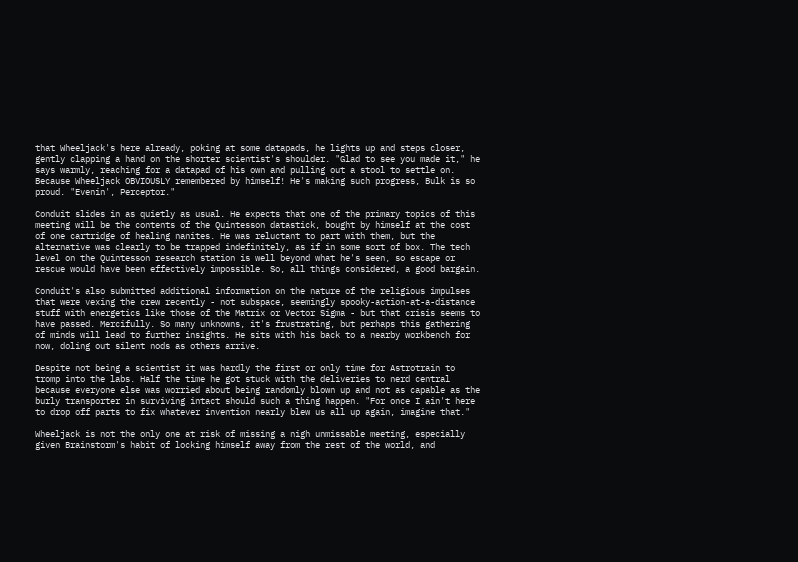that Wheeljack's here already, poking at some datapads, he lights up and steps closer, gently clapping a hand on the shorter scientist's shoulder. "Glad to see you made it," he says warmly, reaching for a datapad of his own and pulling out a stool to settle on. Because Wheeljack OBVIOUSLY remembered by himself! He's making such progress, Bulk is so proud. "Evenin', Perceptor."

Conduit slides in as quietly as usual. He expects that one of the primary topics of this meeting will be the contents of the Quintesson datastick, bought by himself at the cost of one cartridge of healing nanites. He was reluctant to part with them, but the alternative was clearly to be trapped indefinitely, as if in some sort of box. The tech level on the Quintesson research station is well beyond what he's seen, so escape or rescue would have been effectively impossible. So, all things considered, a good bargain.

Conduit's also submitted additional information on the nature of the religious impulses that were vexing the crew recently - not subspace, seemingly spooky-action-at-a-distance stuff with energetics like those of the Matrix or Vector Sigma - but that crisis seems to have passed. Mercifully. So many unknowns, it's frustrating, but perhaps this gathering of minds will lead to further insights. He sits with his back to a nearby workbench for now, doling out silent nods as others arrive.

Despite not being a scientist it was hardly the first or only time for Astrotrain to tromp into the labs. Half the time he got stuck with the deliveries to nerd central because everyone else was worried about being randomly blown up and not as capable as the burly transporter in surviving intact should such a thing happen. "For once I ain't here to drop off parts to fix whatever invention nearly blew us all up again, imagine that."

Wheeljack is not the only one at risk of missing a nigh unmissable meeting, especially given Brainstorm's habit of locking himself away from the rest of the world, and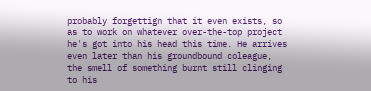probably forgettign that it even exists, so as to work on whatever over-the-top project he's got into his head this time. He arrives even later than his groundbound coleague, the smell of something burnt still clinging to his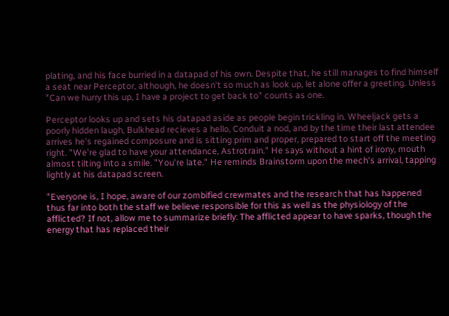plating, and his face burried in a datapad of his own. Despite that, he still manages to find himself a seat near Perceptor, although, he doesn't so much as look up, let alone offer a greeting. Unless "Can we hurry this up, I have a project to get back to" counts as one.

Perceptor looks up and sets his datapad aside as people begin trickling in. Wheeljack gets a poorly hidden laugh, Bulkhead recieves a hello, Conduit a nod, and by the time their last attendee arrives he's regained composure and is sitting prim and proper, prepared to start off the meeting right. "We're glad to have your attendance, Astrotrain." He says without a hint of irony, mouth almost tilting into a smile. "You're late." He reminds Brainstorm upon the mech's arrival, tapping lightly at his datapad screen.

"Everyone is, I hope, aware of our zombified crewmates and the research that has happened thus far into both the staff we believe responsible for this as well as the physiology of the afflicted? If not, allow me to summarize briefly: The afflicted appear to have sparks, though the energy that has replaced their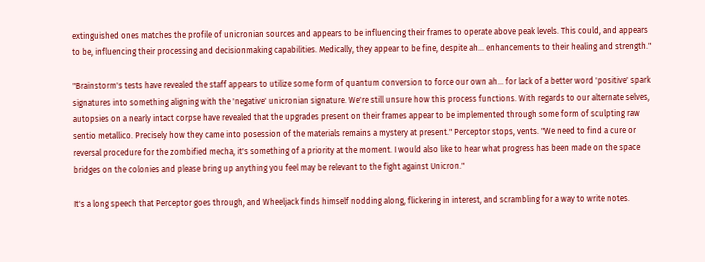extinguished ones matches the profile of unicronian sources and appears to be influencing their frames to operate above peak levels. This could, and appears to be, influencing their processing and decisionmaking capabilities. Medically, they appear to be fine, despite ah... enhancements to their healing and strength."

"Brainstorm's tests have revealed the staff appears to utilize some form of quantum conversion to force our own ah... for lack of a better word 'positive' spark signatures into something aligning with the 'negative' unicronian signature. We're still unsure how this process functions. With regards to our alternate selves, autopsies on a nearly intact corpse have revealed that the upgrades present on their frames appear to be implemented through some form of sculpting raw sentio metallico. Precisely how they came into posession of the materials remains a mystery at present." Perceptor stops, vents. "We need to find a cure or reversal procedure for the zombified mecha, it's something of a priority at the moment. I would also like to hear what progress has been made on the space bridges on the colonies and please bring up anything you feel may be relevant to the fight against Unicron."

It's a long speech that Perceptor goes through, and Wheeljack finds himself nodding along, flickering in interest, and scrambling for a way to write notes.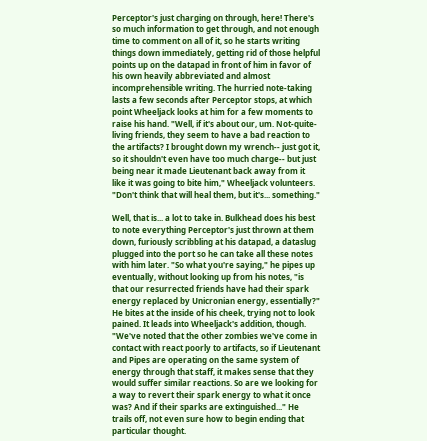Perceptor's just charging on through, here! There's so much information to get through, and not enough time to comment on all of it, so he starts writing things down immediately, getting rid of those helpful points up on the datapad in front of him in favor of his own heavily abbreviated and almost incomprehensible writing. The hurried note-taking lasts a few seconds after Perceptor stops, at which point Wheeljack looks at him for a few moments to raise his hand. "Well, if it's about our, um. Not-quite-living friends, they seem to have a bad reaction to the artifacts? I brought down my wrench-- just got it, so it shouldn't even have too much charge-- but just being near it made Lieutenant back away from it like it was going to bite him," Wheeljack volunteers. "Don't think that will heal them, but it's... something."

Well, that is... a lot to take in. Bulkhead does his best to note everything Perceptor's just thrown at them down, furiously scribbling at his datapad, a dataslug plugged into the port so he can take all these notes with him later. "So what you're saying," he pipes up eventually, without looking up from his notes, "is that our resurrected friends have had their spark energy replaced by Unicronian energy, essentially?" He bites at the inside of his cheek, trying not to look pained. It leads into Wheeljack's addition, though. "We've noted that the other zombies we've come in contact with react poorly to artifacts, so if Lieutenant and Pipes are operating on the same system of energy through that staff, it makes sense that they would suffer similar reactions. So are we looking for a way to revert their spark energy to what it once was? And if their sparks are extinguished..." He trails off, not even sure how to begin ending that particular thought.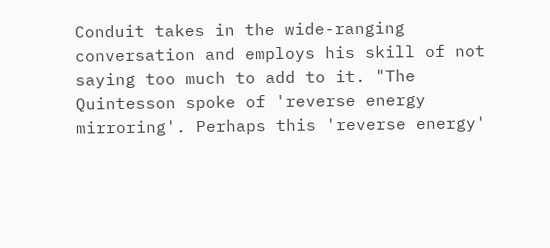Conduit takes in the wide-ranging conversation and employs his skill of not saying too much to add to it. "The Quintesson spoke of 'reverse energy mirroring'. Perhaps this 'reverse energy'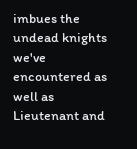imbues the undead knights we've encountered as well as Lieutenant and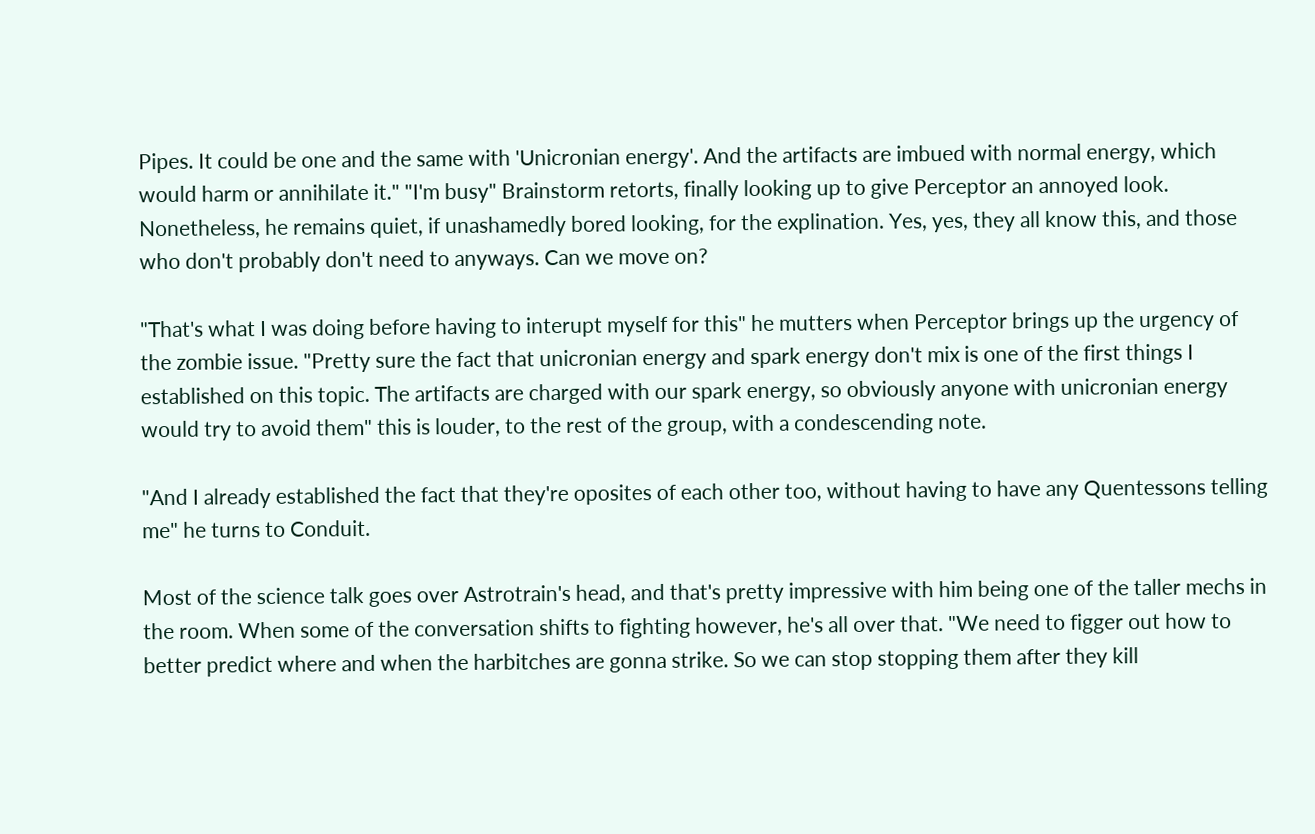Pipes. It could be one and the same with 'Unicronian energy'. And the artifacts are imbued with normal energy, which would harm or annihilate it." "I'm busy" Brainstorm retorts, finally looking up to give Perceptor an annoyed look. Nonetheless, he remains quiet, if unashamedly bored looking, for the explination. Yes, yes, they all know this, and those who don't probably don't need to anyways. Can we move on?

"That's what I was doing before having to interupt myself for this" he mutters when Perceptor brings up the urgency of the zombie issue. "Pretty sure the fact that unicronian energy and spark energy don't mix is one of the first things I established on this topic. The artifacts are charged with our spark energy, so obviously anyone with unicronian energy would try to avoid them" this is louder, to the rest of the group, with a condescending note.

"And I already established the fact that they're oposites of each other too, without having to have any Quentessons telling me" he turns to Conduit.

Most of the science talk goes over Astrotrain's head, and that's pretty impressive with him being one of the taller mechs in the room. When some of the conversation shifts to fighting however, he's all over that. "We need to figger out how to better predict where and when the harbitches are gonna strike. So we can stop stopping them after they kill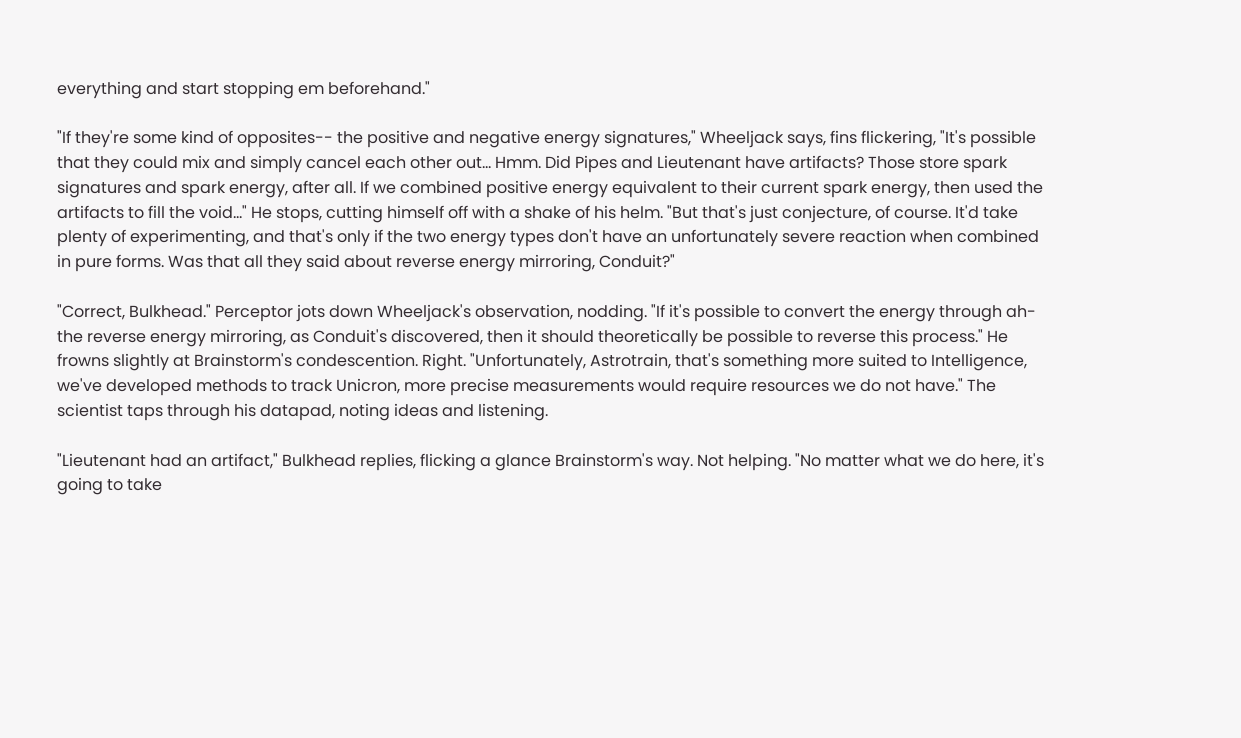everything and start stopping em beforehand."

"If they're some kind of opposites-- the positive and negative energy signatures," Wheeljack says, fins flickering, "It's possible that they could mix and simply cancel each other out... Hmm. Did Pipes and Lieutenant have artifacts? Those store spark signatures and spark energy, after all. If we combined positive energy equivalent to their current spark energy, then used the artifacts to fill the void..." He stops, cutting himself off with a shake of his helm. "But that's just conjecture, of course. It'd take plenty of experimenting, and that's only if the two energy types don't have an unfortunately severe reaction when combined in pure forms. Was that all they said about reverse energy mirroring, Conduit?"

"Correct, Bulkhead." Perceptor jots down Wheeljack's observation, nodding. "If it's possible to convert the energy through ah- the reverse energy mirroring, as Conduit's discovered, then it should theoretically be possible to reverse this process." He frowns slightly at Brainstorm's condescention. Right. "Unfortunately, Astrotrain, that's something more suited to Intelligence, we've developed methods to track Unicron, more precise measurements would require resources we do not have." The scientist taps through his datapad, noting ideas and listening.

"Lieutenant had an artifact," Bulkhead replies, flicking a glance Brainstorm's way. Not helping. "No matter what we do here, it's going to take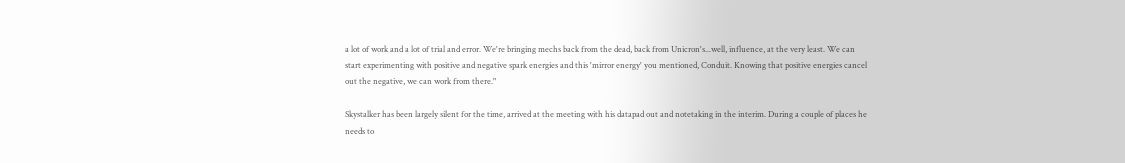a lot of work and a lot of trial and error. We're bringing mechs back from the dead, back from Unicron's...well, influence, at the very least. We can start experimenting with positive and negative spark energies and this 'mirror energy' you mentioned, Conduit. Knowing that positive energies cancel out the negative, we can work from there."

Skystalker has been largely silent for the time, arrived at the meeting with his datapad out and notetaking in the interim. During a couple of places he needs to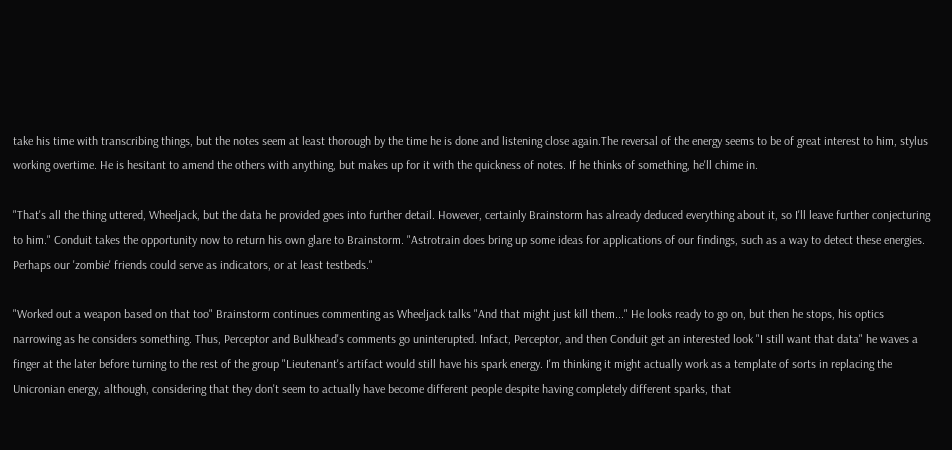take his time with transcribing things, but the notes seem at least thorough by the time he is done and listening close again.The reversal of the energy seems to be of great interest to him, stylus working overtime. He is hesitant to amend the others with anything, but makes up for it with the quickness of notes. If he thinks of something, he'll chime in.

"That's all the thing uttered, Wheeljack, but the data he provided goes into further detail. However, certainly Brainstorm has already deduced everything about it, so I'll leave further conjecturing to him." Conduit takes the opportunity now to return his own glare to Brainstorm. "Astrotrain does bring up some ideas for applications of our findings, such as a way to detect these energies. Perhaps our 'zombie' friends could serve as indicators, or at least testbeds."

"Worked out a weapon based on that too" Brainstorm continues commenting as Wheeljack talks "And that might just kill them..." He looks ready to go on, but then he stops, his optics narrowing as he considers something. Thus, Perceptor and Bulkhead's comments go uninterupted. Infact, Perceptor, and then Conduit get an interested look "I still want that data" he waves a finger at the later before turning to the rest of the group "Lieutenant's artifact would still have his spark energy. I'm thinking it might actually work as a template of sorts in replacing the Unicronian energy, although, considering that they don't seem to actually have become different people despite having completely different sparks, that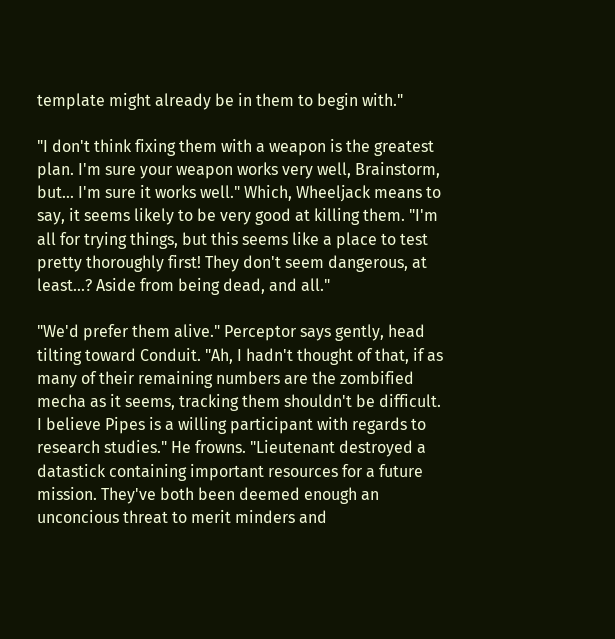template might already be in them to begin with."

"I don't think fixing them with a weapon is the greatest plan. I'm sure your weapon works very well, Brainstorm, but... I'm sure it works well." Which, Wheeljack means to say, it seems likely to be very good at killing them. "I'm all for trying things, but this seems like a place to test pretty thoroughly first! They don't seem dangerous, at least...? Aside from being dead, and all."

"We'd prefer them alive." Perceptor says gently, head tilting toward Conduit. "Ah, I hadn't thought of that, if as many of their remaining numbers are the zombified mecha as it seems, tracking them shouldn't be difficult. I believe Pipes is a willing participant with regards to research studies." He frowns. "Lieutenant destroyed a datastick containing important resources for a future mission. They've both been deemed enough an unconcious threat to merit minders and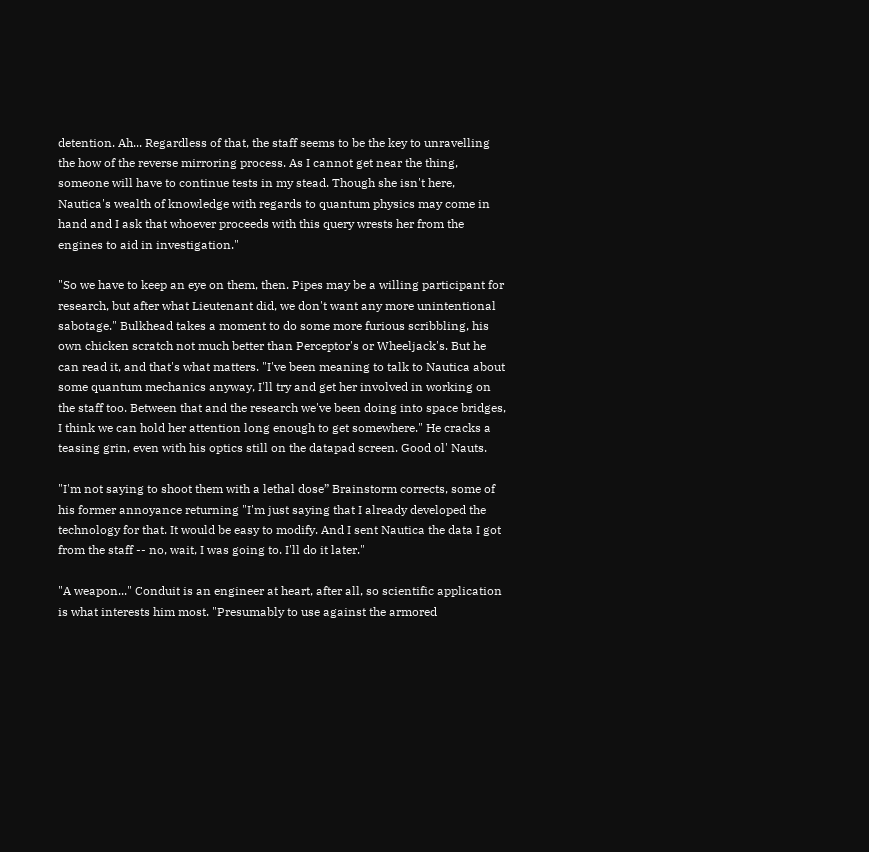detention. Ah... Regardless of that, the staff seems to be the key to unravelling the how of the reverse mirroring process. As I cannot get near the thing, someone will have to continue tests in my stead. Though she isn't here, Nautica's wealth of knowledge with regards to quantum physics may come in hand and I ask that whoever proceeds with this query wrests her from the engines to aid in investigation."

"So we have to keep an eye on them, then. Pipes may be a willing participant for research, but after what Lieutenant did, we don't want any more unintentional sabotage." Bulkhead takes a moment to do some more furious scribbling, his own chicken scratch not much better than Perceptor's or Wheeljack's. But he can read it, and that's what matters. "I've been meaning to talk to Nautica about some quantum mechanics anyway, I'll try and get her involved in working on the staff too. Between that and the research we've been doing into space bridges, I think we can hold her attention long enough to get somewhere." He cracks a teasing grin, even with his optics still on the datapad screen. Good ol' Nauts.

"I'm not saying to shoot them with a lethal dose” Brainstorm corrects, some of his former annoyance returning "I'm just saying that I already developed the technology for that. It would be easy to modify. And I sent Nautica the data I got from the staff -- no, wait, I was going to. I'll do it later."

"A weapon..." Conduit is an engineer at heart, after all, so scientific application is what interests him most. "Presumably to use against the armored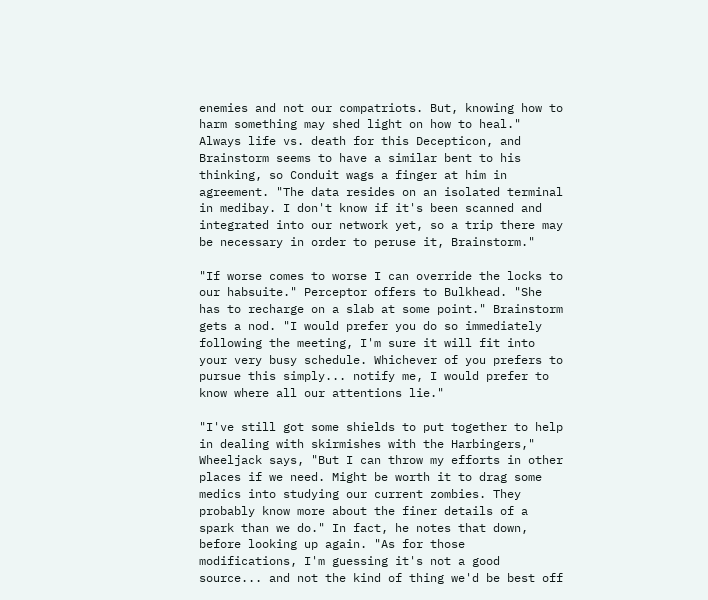enemies and not our compatriots. But, knowing how to harm something may shed light on how to heal." Always life vs. death for this Decepticon, and Brainstorm seems to have a similar bent to his thinking, so Conduit wags a finger at him in agreement. "The data resides on an isolated terminal in medibay. I don't know if it's been scanned and integrated into our network yet, so a trip there may be necessary in order to peruse it, Brainstorm."

"If worse comes to worse I can override the locks to our habsuite." Perceptor offers to Bulkhead. "She has to recharge on a slab at some point." Brainstorm gets a nod. "I would prefer you do so immediately following the meeting, I'm sure it will fit into your very busy schedule. Whichever of you prefers to pursue this simply... notify me, I would prefer to know where all our attentions lie."

"I've still got some shields to put together to help in dealing with skirmishes with the Harbingers," Wheeljack says, "But I can throw my efforts in other places if we need. Might be worth it to drag some medics into studying our current zombies. They probably know more about the finer details of a spark than we do." In fact, he notes that down, before looking up again. "As for those modifications, I'm guessing it's not a good source... and not the kind of thing we'd be best off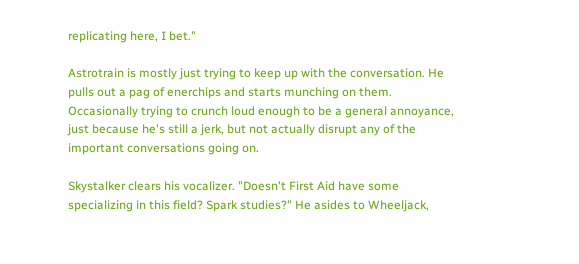replicating here, I bet."

Astrotrain is mostly just trying to keep up with the conversation. He pulls out a pag of enerchips and starts munching on them. Occasionally trying to crunch loud enough to be a general annoyance, just because he's still a jerk, but not actually disrupt any of the important conversations going on.

Skystalker clears his vocalizer. "Doesn't First Aid have some specializing in this field? Spark studies?" He asides to Wheeljack,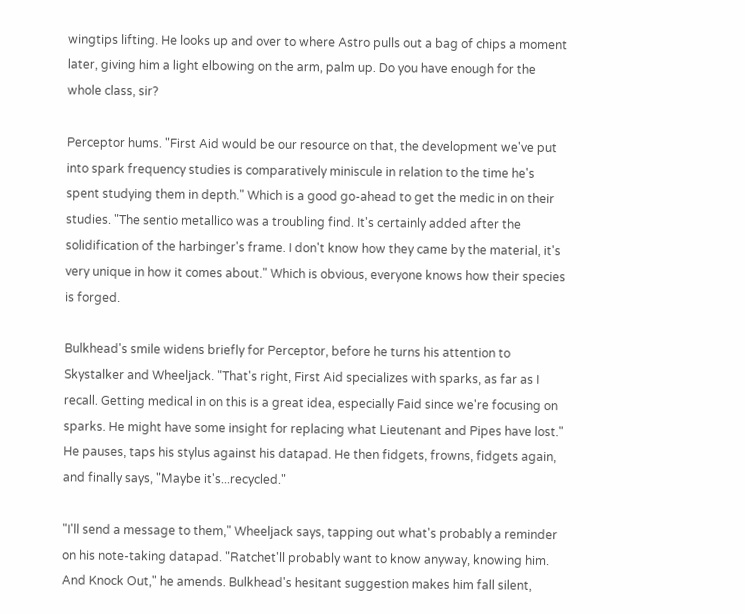wingtips lifting. He looks up and over to where Astro pulls out a bag of chips a moment later, giving him a light elbowing on the arm, palm up. Do you have enough for the whole class, sir?

Perceptor hums. "First Aid would be our resource on that, the development we've put into spark frequency studies is comparatively miniscule in relation to the time he's spent studying them in depth." Which is a good go-ahead to get the medic in on their studies. "The sentio metallico was a troubling find. It's certainly added after the solidification of the harbinger's frame. I don't know how they came by the material, it's very unique in how it comes about." Which is obvious, everyone knows how their species is forged.

Bulkhead's smile widens briefly for Perceptor, before he turns his attention to Skystalker and Wheeljack. "That's right, First Aid specializes with sparks, as far as I recall. Getting medical in on this is a great idea, especially Faid since we're focusing on sparks. He might have some insight for replacing what Lieutenant and Pipes have lost." He pauses, taps his stylus against his datapad. He then fidgets, frowns, fidgets again, and finally says, "Maybe it's...recycled."

"I'll send a message to them," Wheeljack says, tapping out what's probably a reminder on his note-taking datapad. "Ratchet'll probably want to know anyway, knowing him. And Knock Out," he amends. Bulkhead's hesitant suggestion makes him fall silent,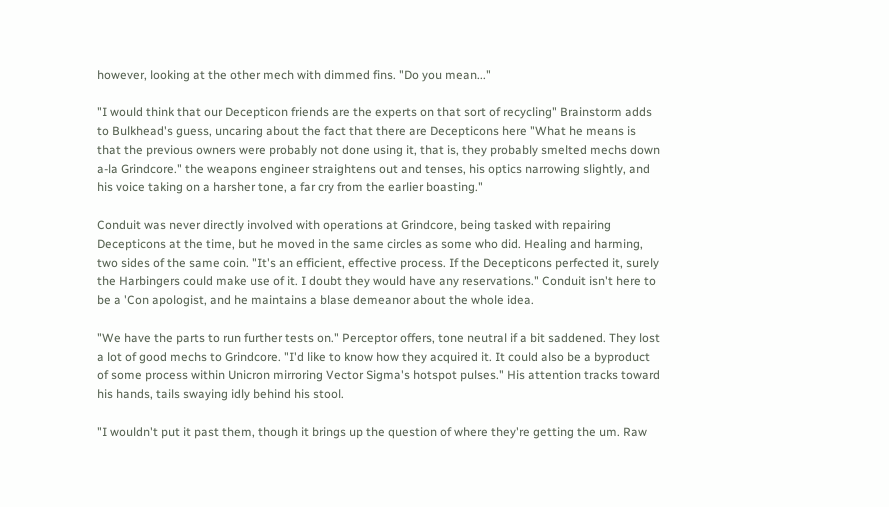however, looking at the other mech with dimmed fins. "Do you mean..."

"I would think that our Decepticon friends are the experts on that sort of recycling" Brainstorm adds to Bulkhead's guess, uncaring about the fact that there are Decepticons here "What he means is that the previous owners were probably not done using it, that is, they probably smelted mechs down a-la Grindcore." the weapons engineer straightens out and tenses, his optics narrowing slightly, and his voice taking on a harsher tone, a far cry from the earlier boasting."

Conduit was never directly involved with operations at Grindcore, being tasked with repairing Decepticons at the time, but he moved in the same circles as some who did. Healing and harming, two sides of the same coin. "It's an efficient, effective process. If the Decepticons perfected it, surely the Harbingers could make use of it. I doubt they would have any reservations." Conduit isn't here to be a 'Con apologist, and he maintains a blase demeanor about the whole idea.

"We have the parts to run further tests on." Perceptor offers, tone neutral if a bit saddened. They lost a lot of good mechs to Grindcore. "I'd like to know how they acquired it. It could also be a byproduct of some process within Unicron mirroring Vector Sigma's hotspot pulses." His attention tracks toward his hands, tails swaying idly behind his stool.

"I wouldn't put it past them, though it brings up the question of where they're getting the um. Raw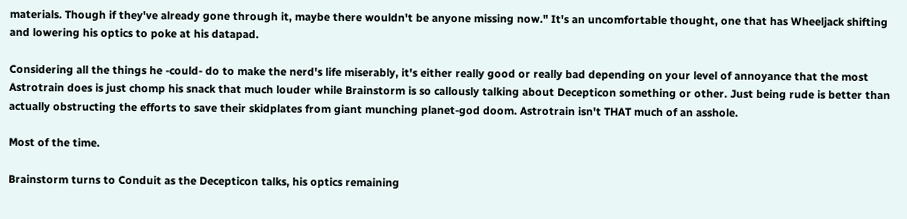materials. Though if they've already gone through it, maybe there wouldn't be anyone missing now." It's an uncomfortable thought, one that has Wheeljack shifting and lowering his optics to poke at his datapad.

Considering all the things he -could- do to make the nerd's life miserably, it's either really good or really bad depending on your level of annoyance that the most Astrotrain does is just chomp his snack that much louder while Brainstorm is so callously talking about Decepticon something or other. Just being rude is better than actually obstructing the efforts to save their skidplates from giant munching planet-god doom. Astrotrain isn't THAT much of an asshole.

Most of the time.

Brainstorm turns to Conduit as the Decepticon talks, his optics remaining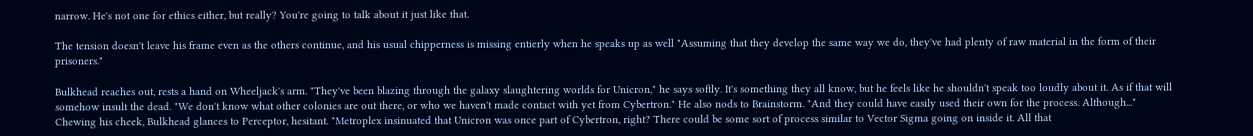narrow. He's not one for ethics either, but really? You're going to talk about it just like that.

The tension doesn't leave his frame even as the others continue, and his usual chipperness is missing entierly when he speaks up as well "Assuming that they develop the same way we do, they've had plenty of raw material in the form of their prisoners."

Bulkhead reaches out, rests a hand on Wheeljack's arm. "They've been blazing through the galaxy slaughtering worlds for Unicron," he says softly. It's something they all know, but he feels like he shouldn't speak too loudly about it. As if that will somehow insult the dead. "We don't know what other colonies are out there, or who we haven't made contact with yet from Cybertron." He also nods to Brainstorm. "And they could have easily used their own for the process. Although..." Chewing his cheek, Bulkhead glances to Perceptor, hesitant. "Metroplex insinuated that Unicron was once part of Cybertron, right? There could be some sort of process similar to Vector Sigma going on inside it. All that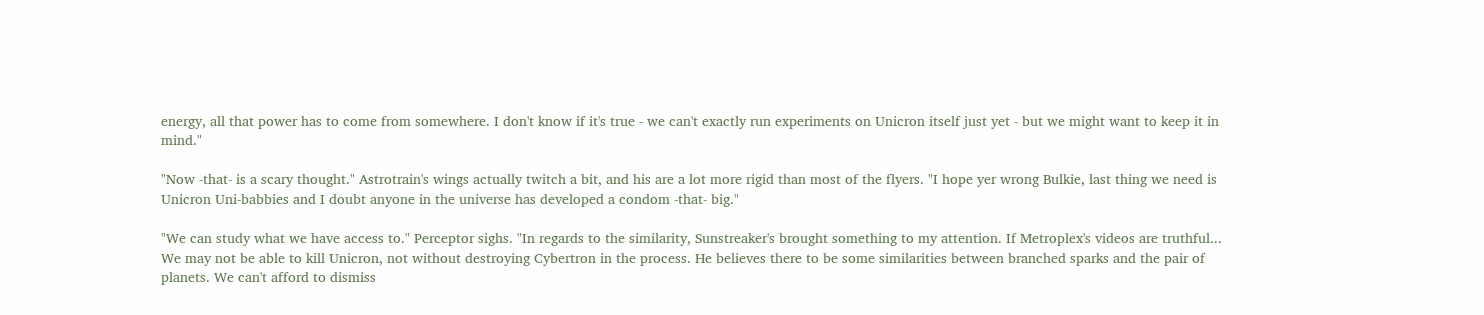energy, all that power has to come from somewhere. I don't know if it's true - we can't exactly run experiments on Unicron itself just yet - but we might want to keep it in mind."

"Now -that- is a scary thought." Astrotrain's wings actually twitch a bit, and his are a lot more rigid than most of the flyers. "I hope yer wrong Bulkie, last thing we need is Unicron Uni-babbies and I doubt anyone in the universe has developed a condom -that- big."

"We can study what we have access to." Perceptor sighs. "In regards to the similarity, Sunstreaker's brought something to my attention. If Metroplex's videos are truthful... We may not be able to kill Unicron, not without destroying Cybertron in the process. He believes there to be some similarities between branched sparks and the pair of planets. We can't afford to dismiss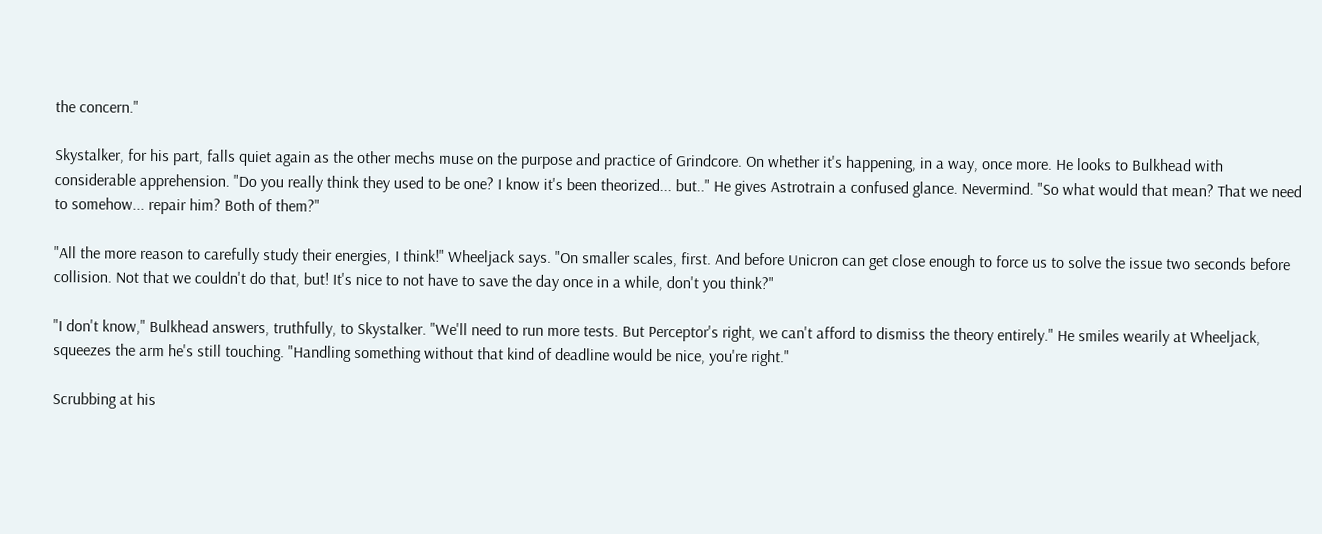the concern."

Skystalker, for his part, falls quiet again as the other mechs muse on the purpose and practice of Grindcore. On whether it's happening, in a way, once more. He looks to Bulkhead with considerable apprehension. "Do you really think they used to be one? I know it's been theorized... but.." He gives Astrotrain a confused glance. Nevermind. "So what would that mean? That we need to somehow... repair him? Both of them?"

"All the more reason to carefully study their energies, I think!" Wheeljack says. "On smaller scales, first. And before Unicron can get close enough to force us to solve the issue two seconds before collision. Not that we couldn't do that, but! It's nice to not have to save the day once in a while, don't you think?"

"I don't know," Bulkhead answers, truthfully, to Skystalker. "We'll need to run more tests. But Perceptor's right, we can't afford to dismiss the theory entirely." He smiles wearily at Wheeljack, squeezes the arm he's still touching. "Handling something without that kind of deadline would be nice, you're right."

Scrubbing at his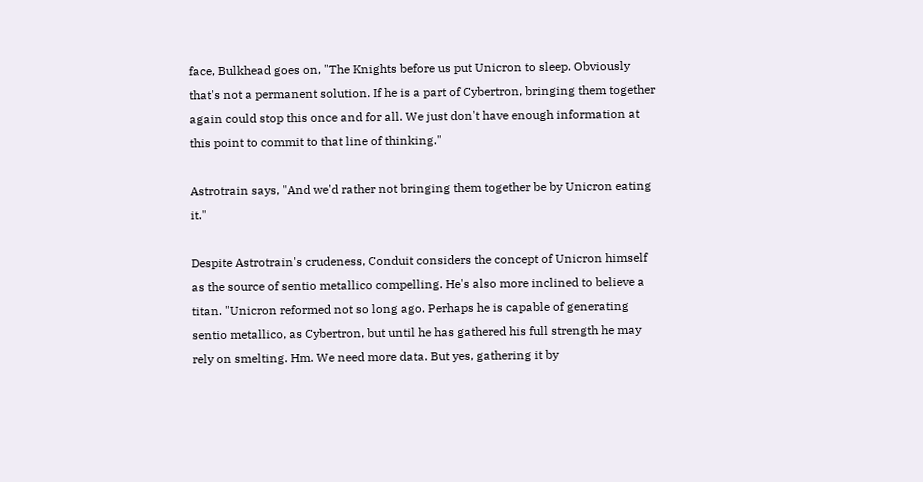face, Bulkhead goes on, "The Knights before us put Unicron to sleep. Obviously that's not a permanent solution. If he is a part of Cybertron, bringing them together again could stop this once and for all. We just don't have enough information at this point to commit to that line of thinking."

Astrotrain says, "And we'd rather not bringing them together be by Unicron eating it."

Despite Astrotrain's crudeness, Conduit considers the concept of Unicron himself as the source of sentio metallico compelling. He's also more inclined to believe a titan. "Unicron reformed not so long ago. Perhaps he is capable of generating sentio metallico, as Cybertron, but until he has gathered his full strength he may rely on smelting. Hm. We need more data. But yes, gathering it by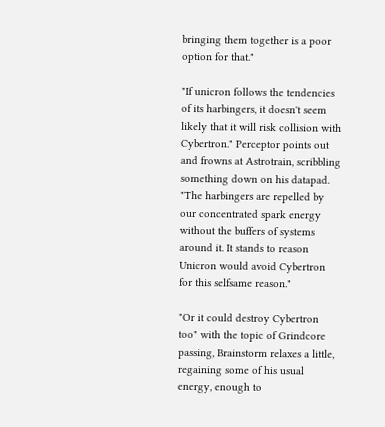bringing them together is a poor option for that."

"If unicron follows the tendencies of its harbingers, it doesn't seem likely that it will risk collision with Cybertron." Perceptor points out and frowns at Astrotrain, scribbling something down on his datapad. "The harbingers are repelled by our concentrated spark energy without the buffers of systems around it. It stands to reason Unicron would avoid Cybertron for this selfsame reason."

"Or it could destroy Cybertron too" with the topic of Grindcore passing, Brainstorm relaxes a little, regaining some of his usual energy, enough to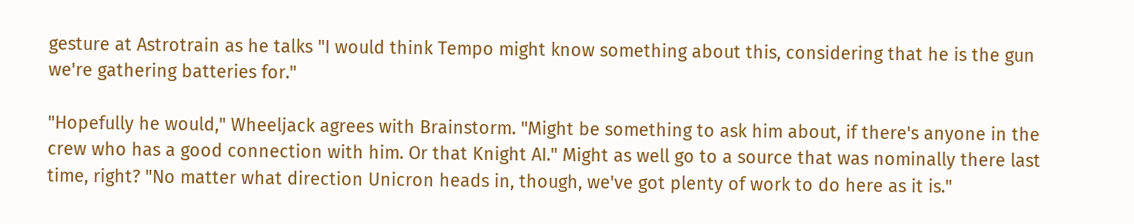gesture at Astrotrain as he talks "I would think Tempo might know something about this, considering that he is the gun we're gathering batteries for."

"Hopefully he would," Wheeljack agrees with Brainstorm. "Might be something to ask him about, if there's anyone in the crew who has a good connection with him. Or that Knight AI." Might as well go to a source that was nominally there last time, right? "No matter what direction Unicron heads in, though, we've got plenty of work to do here as it is."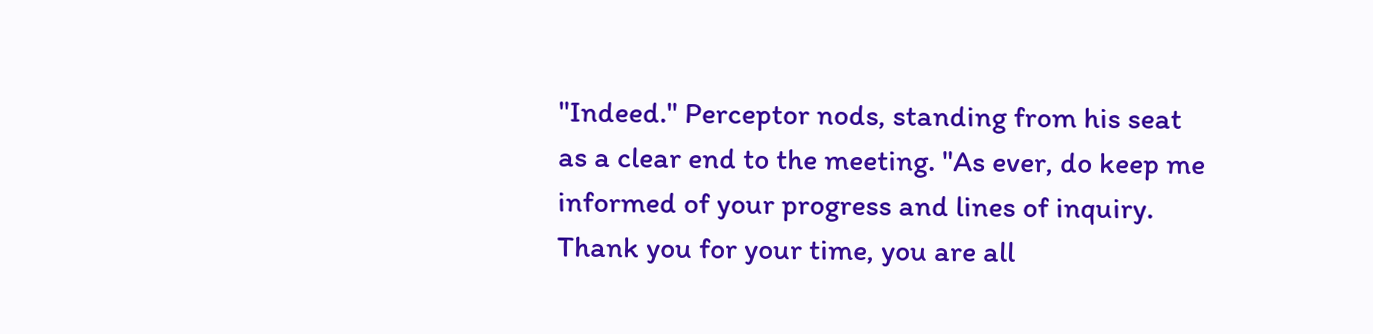"Indeed." Perceptor nods, standing from his seat as a clear end to the meeting. "As ever, do keep me informed of your progress and lines of inquiry. Thank you for your time, you are all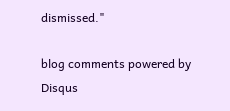dismissed."

blog comments powered by Disqus